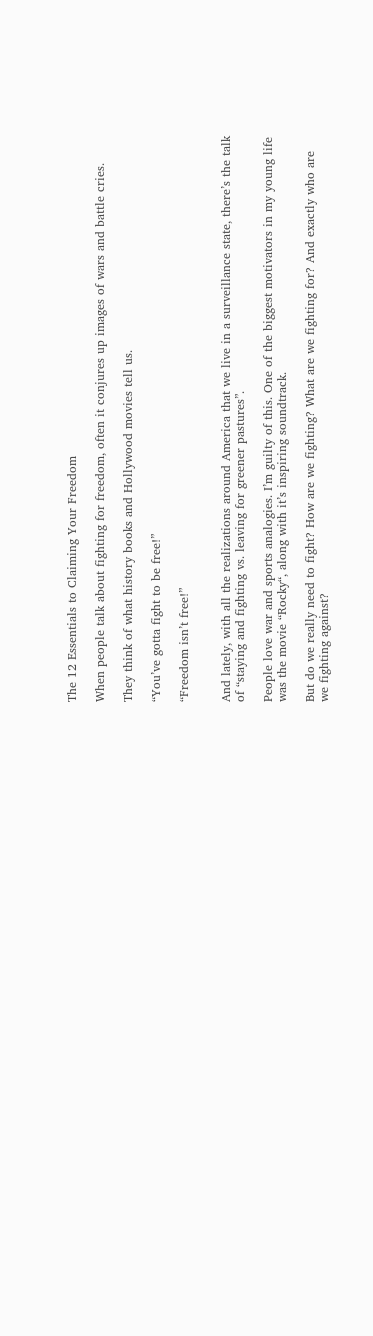The 12 Essentials to Claiming Your Freedom

When people talk about fighting for freedom, often it conjures up images of wars and battle cries.

They think of what history books and Hollywood movies tell us.

“You’ve gotta fight to be free!”

“Freedom isn’t free!”


And lately, with all the realizations around America that we live in a surveillance state, there’s the talk of “staying and fighting vs. leaving for greener pastures”.

People love war and sports analogies. I’m guilty of this. One of the biggest motivators in my young life was the movie “Rocky“, along with it’s inspiring soundtrack.

But do we really need to fight? How are we fighting? What are we fighting for? And exactly who are we fighting against?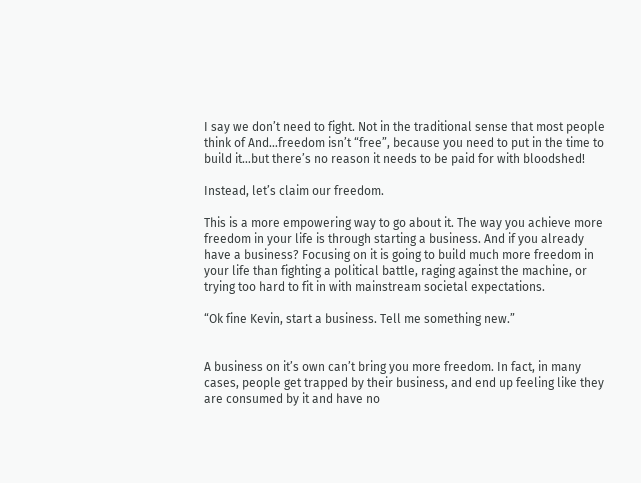I say we don’t need to fight. Not in the traditional sense that most people think of And…freedom isn’t “free”, because you need to put in the time to build it…but there’s no reason it needs to be paid for with bloodshed!

Instead, let’s claim our freedom.

This is a more empowering way to go about it. The way you achieve more freedom in your life is through starting a business. And if you already have a business? Focusing on it is going to build much more freedom in your life than fighting a political battle, raging against the machine, or trying too hard to fit in with mainstream societal expectations.

“Ok fine Kevin, start a business. Tell me something new.”


A business on it’s own can’t bring you more freedom. In fact, in many cases, people get trapped by their business, and end up feeling like they are consumed by it and have no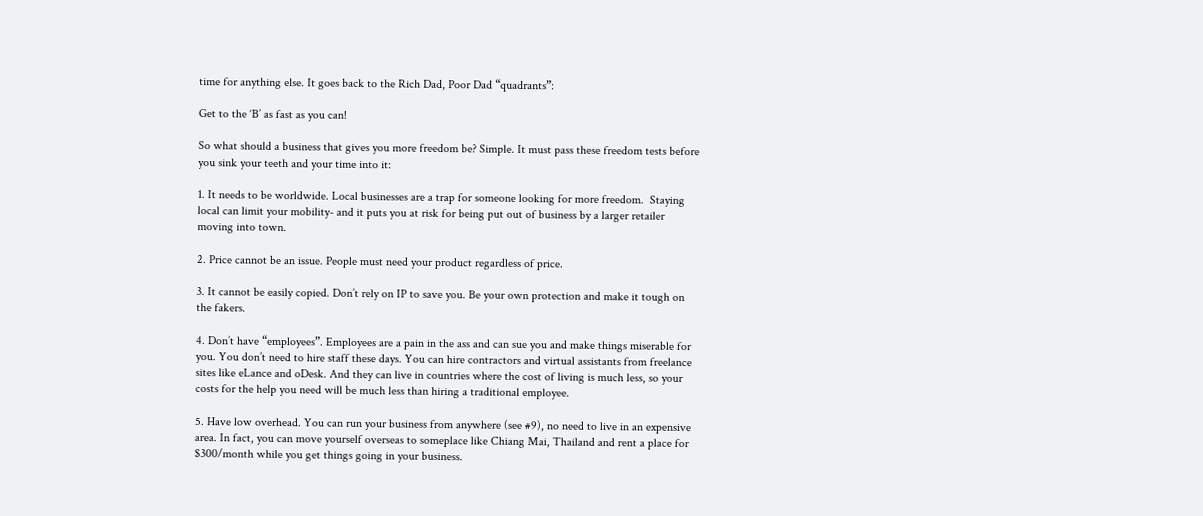time for anything else. It goes back to the Rich Dad, Poor Dad “quadrants”:

Get to the ‘B’ as fast as you can!

So what should a business that gives you more freedom be? Simple. It must pass these freedom tests before you sink your teeth and your time into it:

1. It needs to be worldwide. Local businesses are a trap for someone looking for more freedom.  Staying local can limit your mobility- and it puts you at risk for being put out of business by a larger retailer moving into town.

2. Price cannot be an issue. People must need your product regardless of price.

3. It cannot be easily copied. Don’t rely on IP to save you. Be your own protection and make it tough on the fakers.

4. Don’t have “employees”. Employees are a pain in the ass and can sue you and make things miserable for you. You don’t need to hire staff these days. You can hire contractors and virtual assistants from freelance sites like eLance and oDesk. And they can live in countries where the cost of living is much less, so your costs for the help you need will be much less than hiring a traditional employee.

5. Have low overhead. You can run your business from anywhere (see #9), no need to live in an expensive area. In fact, you can move yourself overseas to someplace like Chiang Mai, Thailand and rent a place for $300/month while you get things going in your business.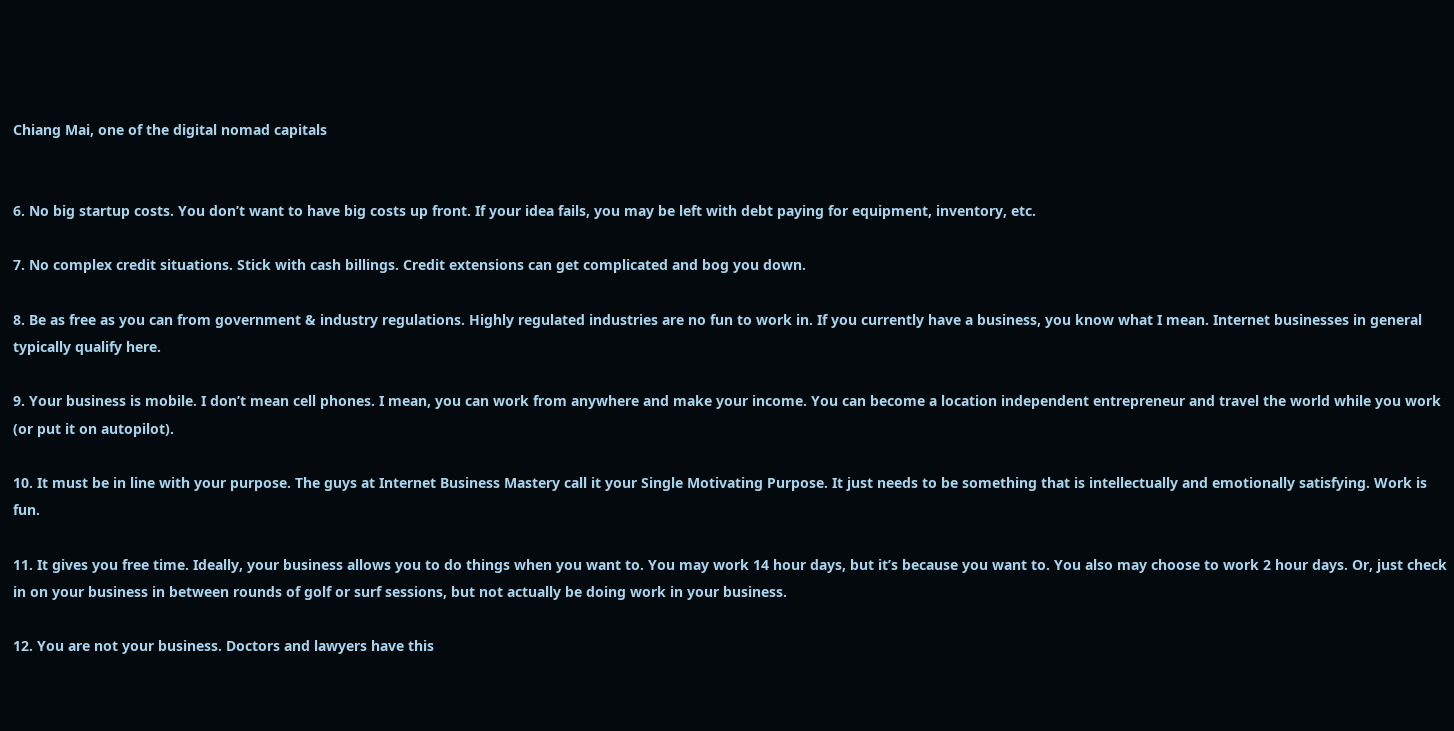Chiang Mai, one of the digital nomad capitals


6. No big startup costs. You don’t want to have big costs up front. If your idea fails, you may be left with debt paying for equipment, inventory, etc.

7. No complex credit situations. Stick with cash billings. Credit extensions can get complicated and bog you down.

8. Be as free as you can from government & industry regulations. Highly regulated industries are no fun to work in. If you currently have a business, you know what I mean. Internet businesses in general typically qualify here.

9. Your business is mobile. I don’t mean cell phones. I mean, you can work from anywhere and make your income. You can become a location independent entrepreneur and travel the world while you work (or put it on autopilot).

10. It must be in line with your purpose. The guys at Internet Business Mastery call it your Single Motivating Purpose. It just needs to be something that is intellectually and emotionally satisfying. Work is fun.

11. It gives you free time. Ideally, your business allows you to do things when you want to. You may work 14 hour days, but it’s because you want to. You also may choose to work 2 hour days. Or, just check in on your business in between rounds of golf or surf sessions, but not actually be doing work in your business.

12. You are not your business. Doctors and lawyers have this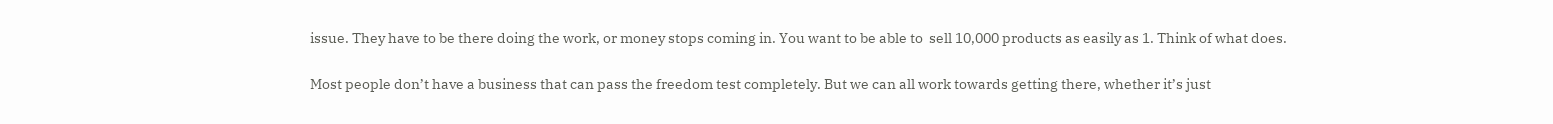issue. They have to be there doing the work, or money stops coming in. You want to be able to  sell 10,000 products as easily as 1. Think of what does.

Most people don’t have a business that can pass the freedom test completely. But we can all work towards getting there, whether it’s just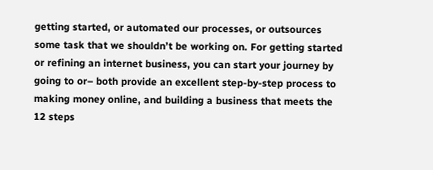getting started, or automated our processes, or outsources some task that we shouldn’t be working on. For getting started or refining an internet business, you can start your journey by going to or– both provide an excellent step-by-step process to making money online, and building a business that meets the 12 steps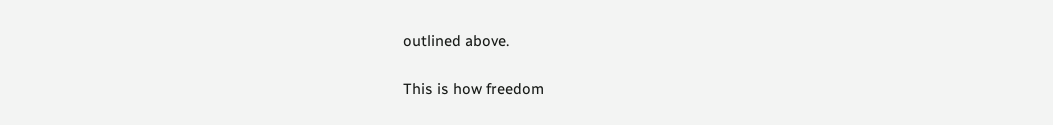outlined above.

This is how freedom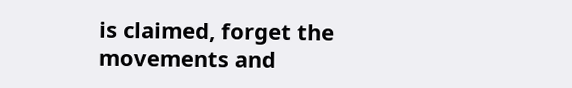is claimed, forget the movements and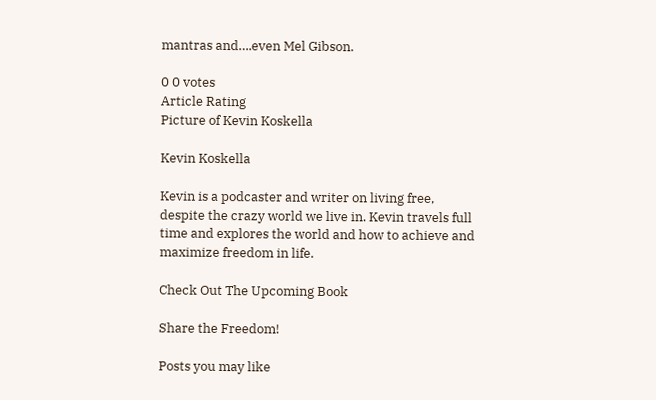mantras and….even Mel Gibson.

0 0 votes
Article Rating
Picture of Kevin Koskella

Kevin Koskella

Kevin is a podcaster and writer on living free, despite the crazy world we live in. Kevin travels full time and explores the world and how to achieve and maximize freedom in life.

Check Out The Upcoming Book

Share the Freedom!

Posts you may like